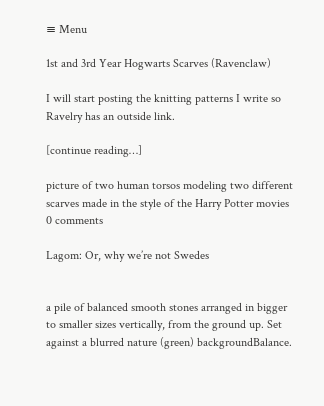≡ Menu

1st and 3rd Year Hogwarts Scarves (Ravenclaw)

I will start posting the knitting patterns I write so Ravelry has an outside link.

[continue reading…]

picture of two human torsos modeling two different scarves made in the style of the Harry Potter movies 0 comments

Lagom: Or, why we’re not Swedes


a pile of balanced smooth stones arranged in bigger to smaller sizes vertically, from the ground up. Set against a blurred nature (green) backgroundBalance.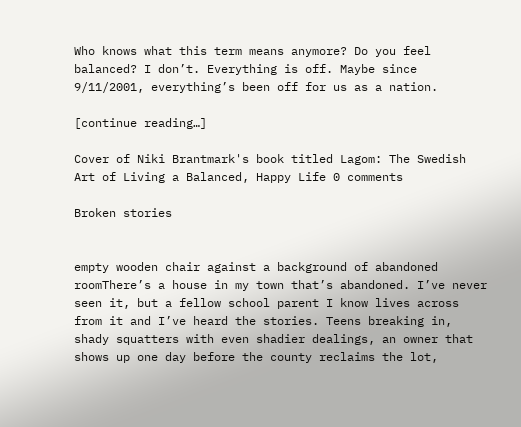Who knows what this term means anymore? Do you feel balanced? I don’t. Everything is off. Maybe since 9/11/2001, everything’s been off for us as a nation.

[continue reading…]

Cover of Niki Brantmark's book titled Lagom: The Swedish Art of Living a Balanced, Happy Life 0 comments

Broken stories


empty wooden chair against a background of abandoned roomThere’s a house in my town that’s abandoned. I’ve never seen it, but a fellow school parent I know lives across from it and I’ve heard the stories. Teens breaking in, shady squatters with even shadier dealings, an owner that shows up one day before the county reclaims the lot,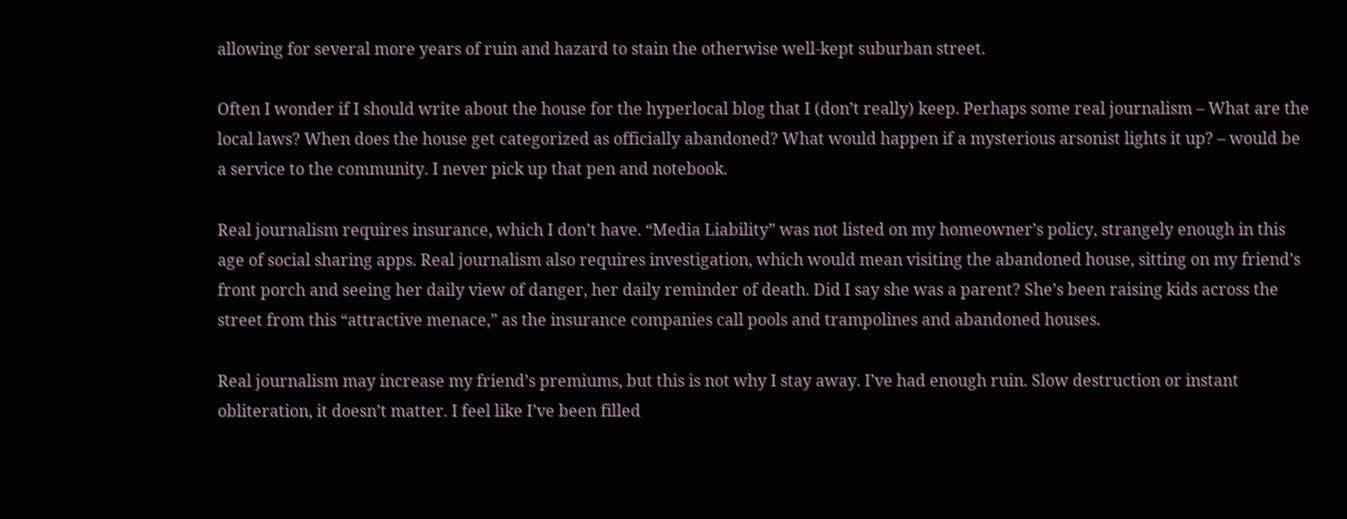allowing for several more years of ruin and hazard to stain the otherwise well-kept suburban street.

Often I wonder if I should write about the house for the hyperlocal blog that I (don’t really) keep. Perhaps some real journalism – What are the local laws? When does the house get categorized as officially abandoned? What would happen if a mysterious arsonist lights it up? – would be a service to the community. I never pick up that pen and notebook.

Real journalism requires insurance, which I don’t have. “Media Liability” was not listed on my homeowner’s policy, strangely enough in this age of social sharing apps. Real journalism also requires investigation, which would mean visiting the abandoned house, sitting on my friend’s front porch and seeing her daily view of danger, her daily reminder of death. Did I say she was a parent? She’s been raising kids across the street from this “attractive menace,” as the insurance companies call pools and trampolines and abandoned houses.

Real journalism may increase my friend’s premiums, but this is not why I stay away. I’ve had enough ruin. Slow destruction or instant obliteration, it doesn’t matter. I feel like I’ve been filled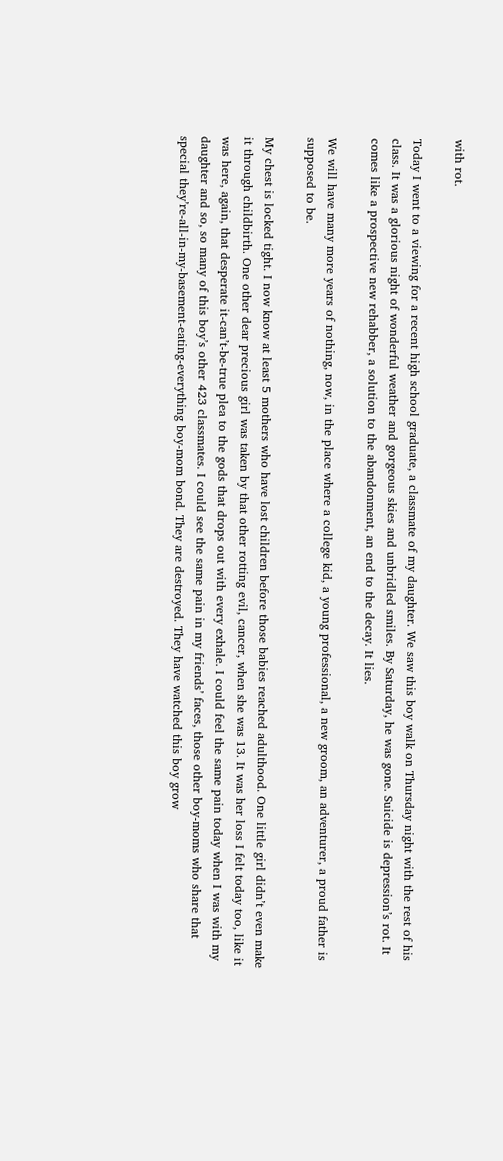with rot.

Today I went to a viewing for a recent high school graduate, a classmate of my daughter. We saw this boy walk on Thursday night with the rest of his class. It was a glorious night of wonderful weather and gorgeous skies and unbridled smiles. By Saturday, he was gone. Suicide is depression’s rot. It comes like a prospective new rehabber, a solution to the abandonment, an end to the decay. It lies.

We will have many more years of nothing, now, in the place where a college kid, a young professional, a new groom, an adventurer, a proud father is supposed to be.

My chest is locked tight. I now know at least 5 mothers who have lost children before those babies reached adulthood. One little girl didn’t even make it through childbirth. One other dear precious girl was taken by that other rotting evil, cancer, when she was 13. It was her loss I felt today too, like it was here, again, that desperate it-can’t-be-true plea to the gods that drops out with every exhale. I could feel the same pain today when I was with my daughter and so, so many of this boy’s other 423 classmates. I could see the same pain in my friends’ faces, those other boy-moms who share that special they’re-all-in-my-basement-eating-everything boy-mom bond. They are destroyed. They have watched this boy grow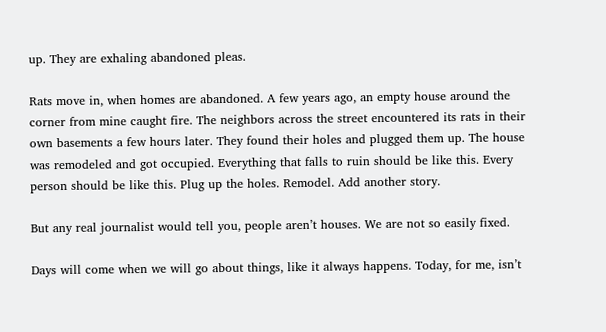up. They are exhaling abandoned pleas.

Rats move in, when homes are abandoned. A few years ago, an empty house around the corner from mine caught fire. The neighbors across the street encountered its rats in their own basements a few hours later. They found their holes and plugged them up. The house was remodeled and got occupied. Everything that falls to ruin should be like this. Every person should be like this. Plug up the holes. Remodel. Add another story.

But any real journalist would tell you, people aren’t houses. We are not so easily fixed.

Days will come when we will go about things, like it always happens. Today, for me, isn’t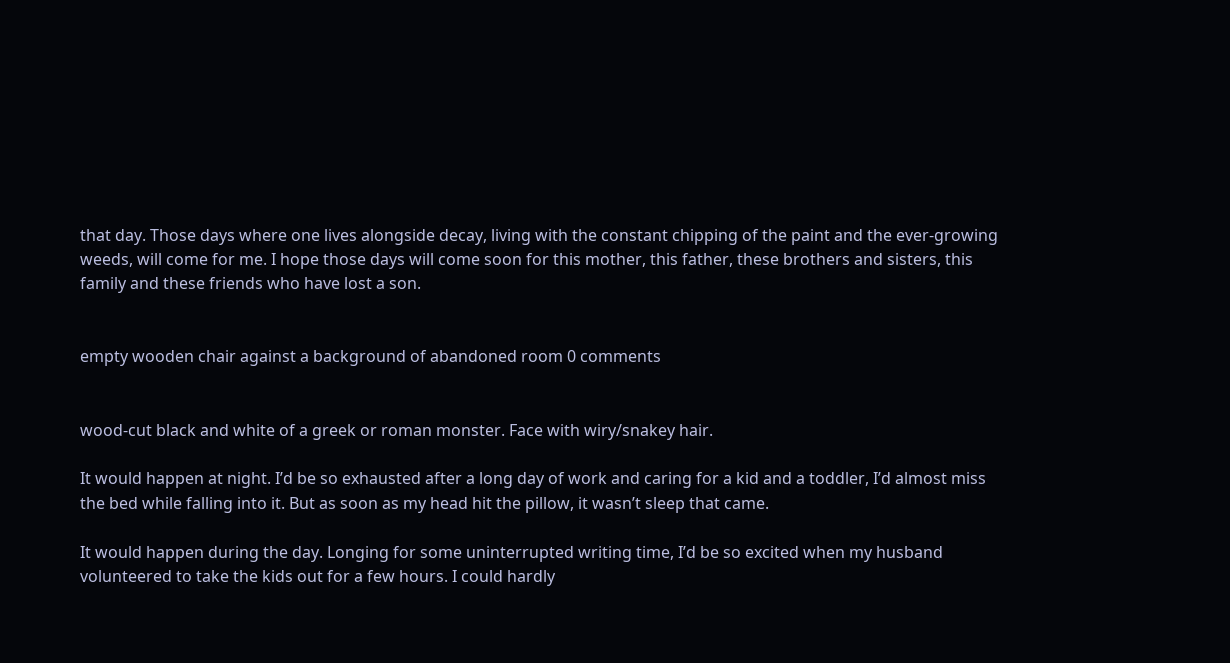that day. Those days where one lives alongside decay, living with the constant chipping of the paint and the ever-growing weeds, will come for me. I hope those days will come soon for this mother, this father, these brothers and sisters, this family and these friends who have lost a son.


empty wooden chair against a background of abandoned room 0 comments


wood-cut black and white of a greek or roman monster. Face with wiry/snakey hair.

It would happen at night. I’d be so exhausted after a long day of work and caring for a kid and a toddler, I’d almost miss the bed while falling into it. But as soon as my head hit the pillow, it wasn’t sleep that came.

It would happen during the day. Longing for some uninterrupted writing time, I’d be so excited when my husband volunteered to take the kids out for a few hours. I could hardly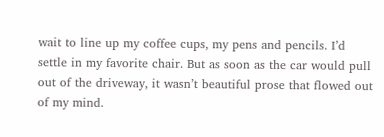wait to line up my coffee cups, my pens and pencils. I’d settle in my favorite chair. But as soon as the car would pull out of the driveway, it wasn’t beautiful prose that flowed out of my mind.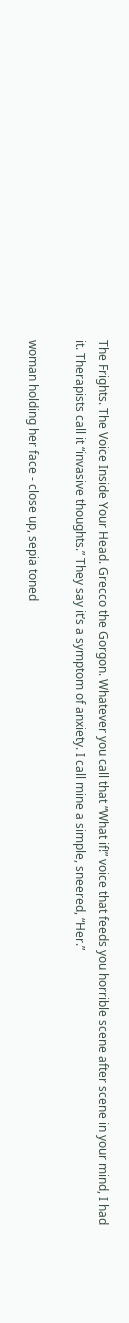The Frights. The Voice Inside Your Head. Grecco the Gorgon. Whatever you call that “What if!” voice that feeds you horrible scene after scene in your mind, I had it. Therapists call it “invasive thoughts.” They say it’s a symptom of anxiety. I call mine a simple, sneered, “Her.”

woman holding her face - close up, sepia toned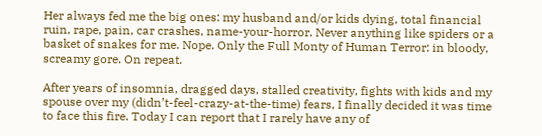Her always fed me the big ones: my husband and/or kids dying, total financial ruin, rape, pain, car crashes, name-your-horror. Never anything like spiders or a basket of snakes for me. Nope. Only the Full Monty of Human Terror: in bloody, screamy gore. On repeat.

After years of insomnia, dragged days, stalled creativity, fights with kids and my spouse over my (didn’t-feel-crazy-at-the-time) fears, I finally decided it was time to face this fire. Today I can report that I rarely have any of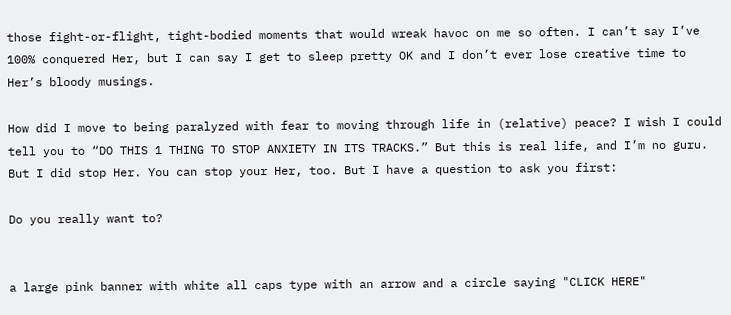those fight-or-flight, tight-bodied moments that would wreak havoc on me so often. I can’t say I’ve 100% conquered Her, but I can say I get to sleep pretty OK and I don’t ever lose creative time to Her’s bloody musings.

How did I move to being paralyzed with fear to moving through life in (relative) peace? I wish I could tell you to “DO THIS 1 THING TO STOP ANXIETY IN ITS TRACKS.” But this is real life, and I’m no guru. But I did stop Her. You can stop your Her, too. But I have a question to ask you first:

Do you really want to?


a large pink banner with white all caps type with an arrow and a circle saying "CLICK HERE"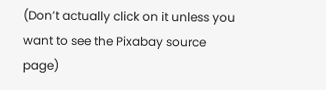(Don’t actually click on it unless you want to see the Pixabay source page)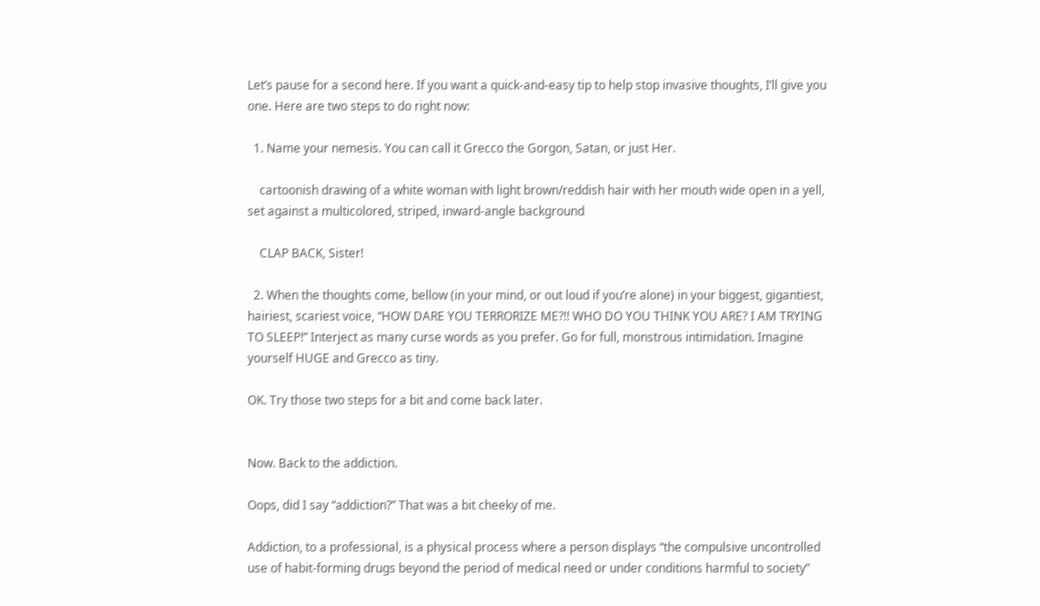Let’s pause for a second here. If you want a quick-and-easy tip to help stop invasive thoughts, I’ll give you one. Here are two steps to do right now:

  1. Name your nemesis. You can call it Grecco the Gorgon, Satan, or just Her.

    cartoonish drawing of a white woman with light brown/reddish hair with her mouth wide open in a yell, set against a multicolored, striped, inward-angle background

    CLAP BACK, Sister!

  2. When the thoughts come, bellow (in your mind, or out loud if you’re alone) in your biggest, gigantiest, hairiest, scariest voice, “HOW DARE YOU TERRORIZE ME?!! WHO DO YOU THINK YOU ARE? I AM TRYING TO SLEEP!” Interject as many curse words as you prefer. Go for full, monstrous intimidation. Imagine yourself HUGE and Grecco as tiny.

OK. Try those two steps for a bit and come back later.


Now. Back to the addiction.

Oops, did I say “addiction?” That was a bit cheeky of me.

Addiction, to a professional, is a physical process where a person displays “the compulsive uncontrolled use of habit-forming drugs beyond the period of medical need or under conditions harmful to society”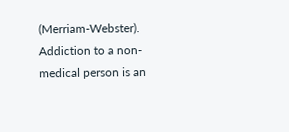(Merriam-Webster). Addiction to a non-medical person is an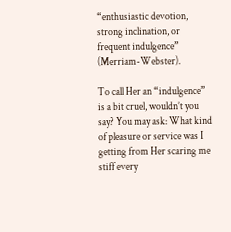“enthusiastic devotion, strong inclination, or frequent indulgence” (Merriam-Webster).

To call Her an “indulgence” is a bit cruel, wouldn’t you say? You may ask: What kind of pleasure or service was I getting from Her scaring me stiff every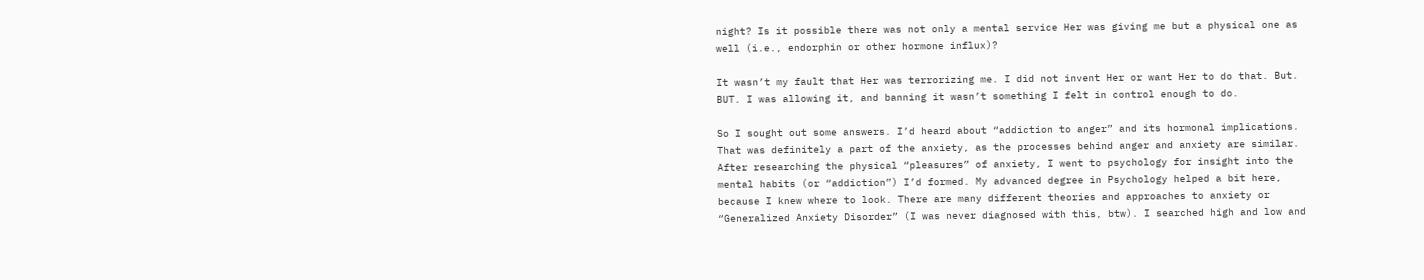night? Is it possible there was not only a mental service Her was giving me but a physical one as well (i.e., endorphin or other hormone influx)?

It wasn’t my fault that Her was terrorizing me. I did not invent Her or want Her to do that. But. BUT. I was allowing it, and banning it wasn’t something I felt in control enough to do.

So I sought out some answers. I’d heard about “addiction to anger” and its hormonal implications. That was definitely a part of the anxiety, as the processes behind anger and anxiety are similar. After researching the physical “pleasures” of anxiety, I went to psychology for insight into the mental habits (or “addiction”) I’d formed. My advanced degree in Psychology helped a bit here, because I knew where to look. There are many different theories and approaches to anxiety or “Generalized Anxiety Disorder” (I was never diagnosed with this, btw). I searched high and low and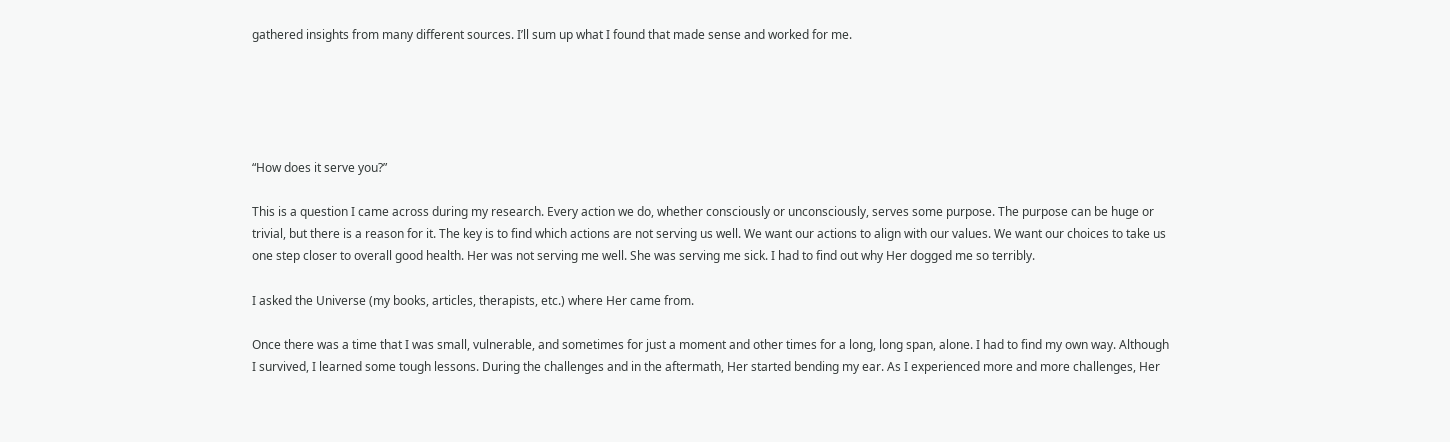gathered insights from many different sources. I’ll sum up what I found that made sense and worked for me.





“How does it serve you?”

This is a question I came across during my research. Every action we do, whether consciously or unconsciously, serves some purpose. The purpose can be huge or trivial, but there is a reason for it. The key is to find which actions are not serving us well. We want our actions to align with our values. We want our choices to take us one step closer to overall good health. Her was not serving me well. She was serving me sick. I had to find out why Her dogged me so terribly.

I asked the Universe (my books, articles, therapists, etc.) where Her came from.

Once there was a time that I was small, vulnerable, and sometimes for just a moment and other times for a long, long span, alone. I had to find my own way. Although I survived, I learned some tough lessons. During the challenges and in the aftermath, Her started bending my ear. As I experienced more and more challenges, Her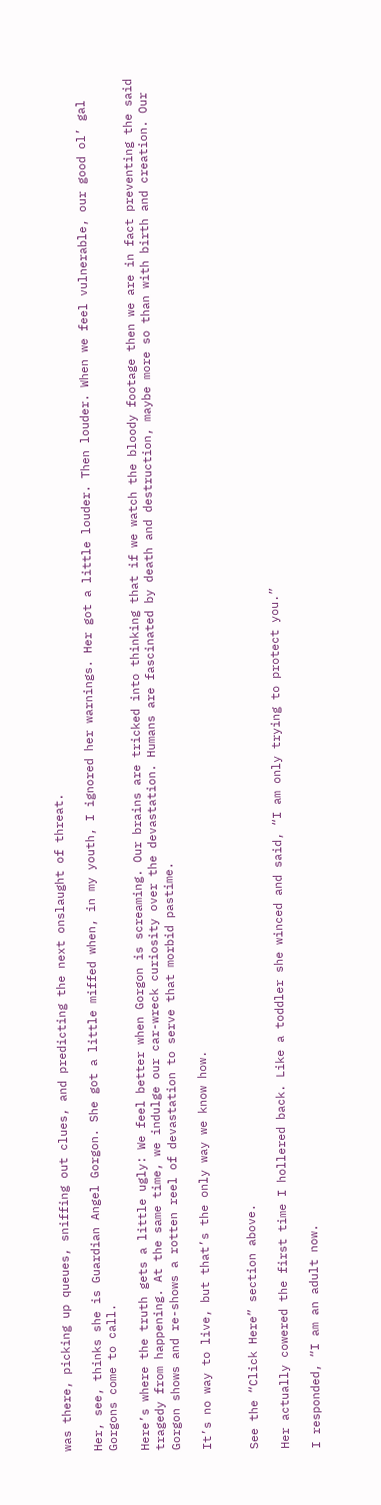was there, picking up queues, sniffing out clues, and predicting the next onslaught of threat.

Her, see, thinks she is Guardian Angel Gorgon. She got a little miffed when, in my youth, I ignored her warnings. Her got a little louder. Then louder. When we feel vulnerable, our good ol’ gal Gorgons come to call.

Here’s where the truth gets a little ugly: We feel better when Gorgon is screaming. Our brains are tricked into thinking that if we watch the bloody footage then we are in fact preventing the said tragedy from happening. At the same time, we indulge our car-wreck curiosity over the devastation. Humans are fascinated by death and destruction, maybe more so than with birth and creation. Our Gorgon shows and re-shows a rotten reel of devastation to serve that morbid pastime.

It’s no way to live, but that’s the only way we know how.


See the “Click Here” section above.

Her actually cowered the first time I hollered back. Like a toddler she winced and said, “I am only trying to protect you.”

I responded, “I am an adult now.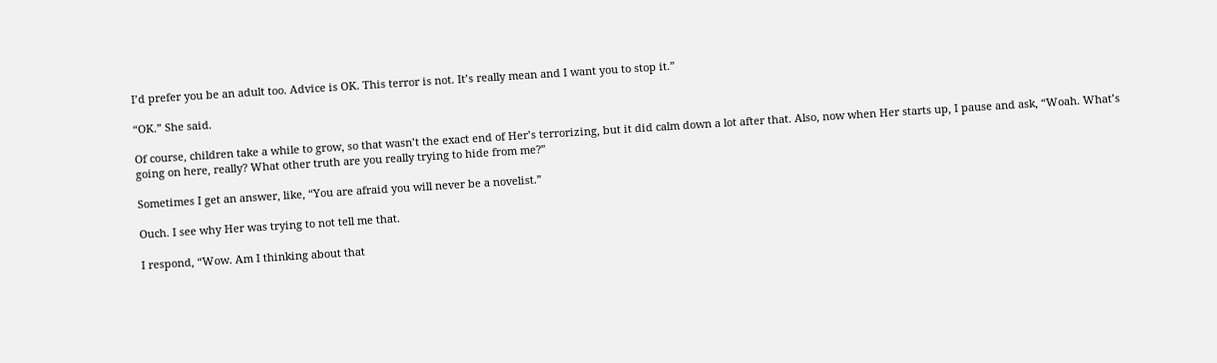I’d prefer you be an adult too. Advice is OK. This terror is not. It’s really mean and I want you to stop it.”

“OK.” She said.

Of course, children take a while to grow, so that wasn’t the exact end of Her’s terrorizing, but it did calm down a lot after that. Also, now when Her starts up, I pause and ask, “Woah. What’s going on here, really? What other truth are you really trying to hide from me?”

Sometimes I get an answer, like, “You are afraid you will never be a novelist.”

Ouch. I see why Her was trying to not tell me that.

I respond, “Wow. Am I thinking about that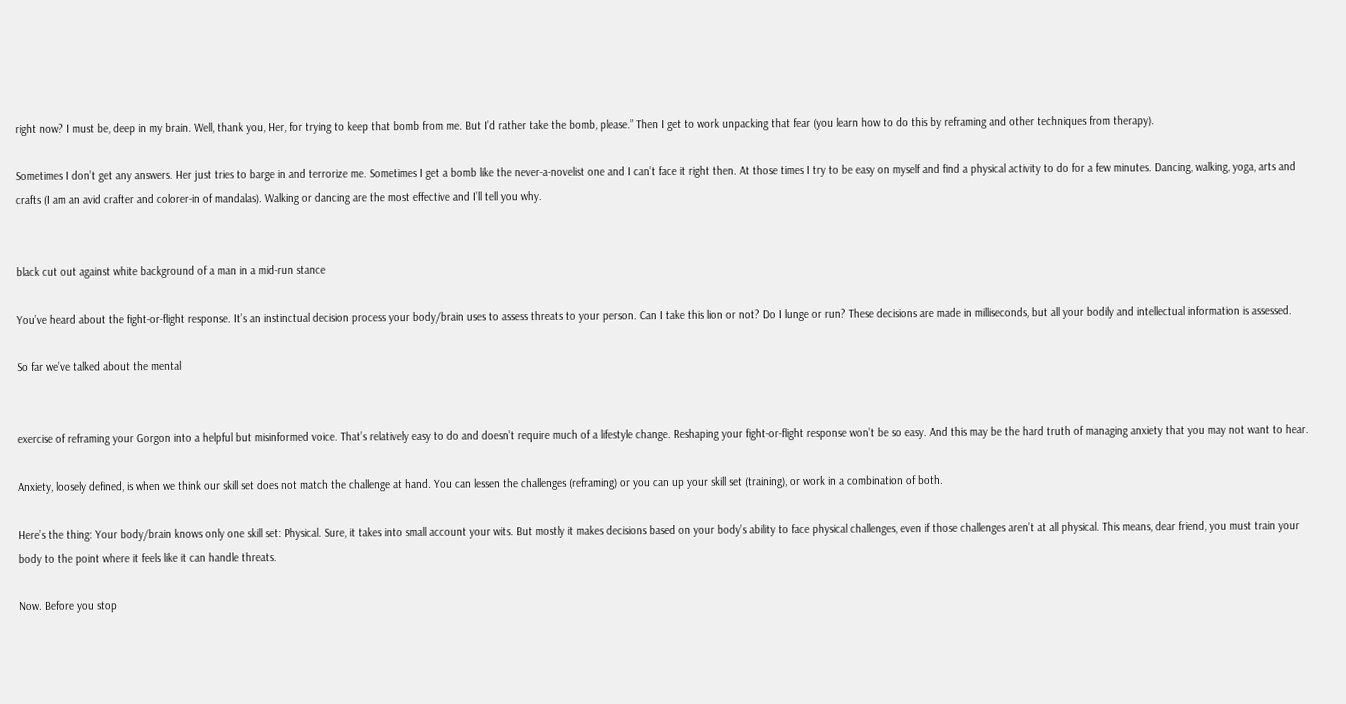right now? I must be, deep in my brain. Well, thank you, Her, for trying to keep that bomb from me. But I’d rather take the bomb, please.” Then I get to work unpacking that fear (you learn how to do this by reframing and other techniques from therapy).

Sometimes I don’t get any answers. Her just tries to barge in and terrorize me. Sometimes I get a bomb like the never-a-novelist one and I can’t face it right then. At those times I try to be easy on myself and find a physical activity to do for a few minutes. Dancing, walking, yoga, arts and crafts (I am an avid crafter and colorer-in of mandalas). Walking or dancing are the most effective and I’ll tell you why.


black cut out against white background of a man in a mid-run stance

You’ve heard about the fight-or-flight response. It’s an instinctual decision process your body/brain uses to assess threats to your person. Can I take this lion or not? Do I lunge or run? These decisions are made in milliseconds, but all your bodily and intellectual information is assessed.

So far we’ve talked about the mental


exercise of reframing your Gorgon into a helpful but misinformed voice. That’s relatively easy to do and doesn’t require much of a lifestyle change. Reshaping your fight-or-flight response won’t be so easy. And this may be the hard truth of managing anxiety that you may not want to hear.

Anxiety, loosely defined, is when we think our skill set does not match the challenge at hand. You can lessen the challenges (reframing) or you can up your skill set (training), or work in a combination of both.

Here’s the thing: Your body/brain knows only one skill set: Physical. Sure, it takes into small account your wits. But mostly it makes decisions based on your body’s ability to face physical challenges, even if those challenges aren’t at all physical. This means, dear friend, you must train your body to the point where it feels like it can handle threats.

Now. Before you stop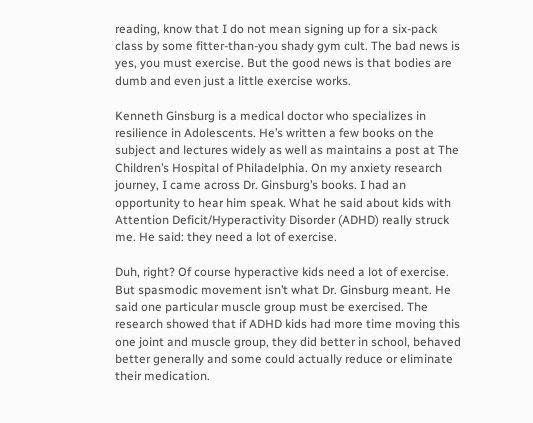reading, know that I do not mean signing up for a six-pack class by some fitter-than-you shady gym cult. The bad news is yes, you must exercise. But the good news is that bodies are dumb and even just a little exercise works.

Kenneth Ginsburg is a medical doctor who specializes in resilience in Adolescents. He’s written a few books on the subject and lectures widely as well as maintains a post at The Children’s Hospital of Philadelphia. On my anxiety research journey, I came across Dr. Ginsburg’s books. I had an opportunity to hear him speak. What he said about kids with Attention Deficit/Hyperactivity Disorder (ADHD) really struck me. He said: they need a lot of exercise.

Duh, right? Of course hyperactive kids need a lot of exercise. But spasmodic movement isn’t what Dr. Ginsburg meant. He said one particular muscle group must be exercised. The research showed that if ADHD kids had more time moving this one joint and muscle group, they did better in school, behaved better generally and some could actually reduce or eliminate their medication.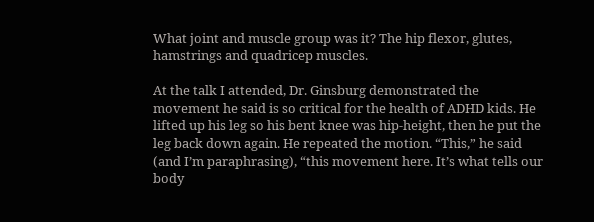What joint and muscle group was it? The hip flexor, glutes, hamstrings and quadricep muscles.

At the talk I attended, Dr. Ginsburg demonstrated the movement he said is so critical for the health of ADHD kids. He lifted up his leg so his bent knee was hip-height, then he put the leg back down again. He repeated the motion. “This,” he said (and I’m paraphrasing), “this movement here. It’s what tells our body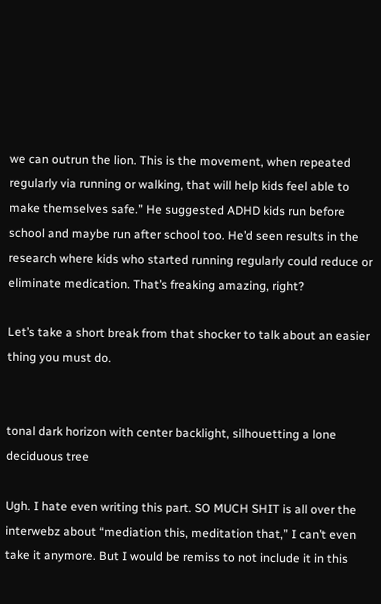we can outrun the lion. This is the movement, when repeated regularly via running or walking, that will help kids feel able to make themselves safe.” He suggested ADHD kids run before school and maybe run after school too. He’d seen results in the research where kids who started running regularly could reduce or eliminate medication. That’s freaking amazing, right?

Let’s take a short break from that shocker to talk about an easier thing you must do.


tonal dark horizon with center backlight, silhouetting a lone deciduous tree

Ugh. I hate even writing this part. SO MUCH SHIT is all over the interwebz about “mediation this, meditation that,” I can’t even take it anymore. But I would be remiss to not include it in this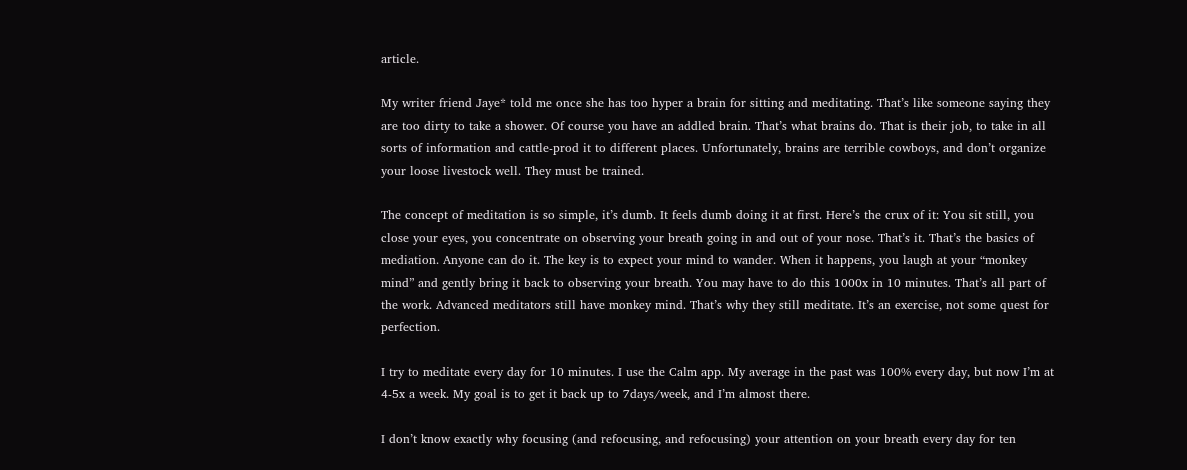article.

My writer friend Jaye* told me once she has too hyper a brain for sitting and meditating. That’s like someone saying they are too dirty to take a shower. Of course you have an addled brain. That’s what brains do. That is their job, to take in all sorts of information and cattle-prod it to different places. Unfortunately, brains are terrible cowboys, and don’t organize your loose livestock well. They must be trained.

The concept of meditation is so simple, it’s dumb. It feels dumb doing it at first. Here’s the crux of it: You sit still, you close your eyes, you concentrate on observing your breath going in and out of your nose. That’s it. That’s the basics of mediation. Anyone can do it. The key is to expect your mind to wander. When it happens, you laugh at your “monkey mind” and gently bring it back to observing your breath. You may have to do this 1000x in 10 minutes. That’s all part of the work. Advanced meditators still have monkey mind. That’s why they still meditate. It’s an exercise, not some quest for perfection.

I try to meditate every day for 10 minutes. I use the Calm app. My average in the past was 100% every day, but now I’m at 4-5x a week. My goal is to get it back up to 7days/week, and I’m almost there.

I don’t know exactly why focusing (and refocusing, and refocusing) your attention on your breath every day for ten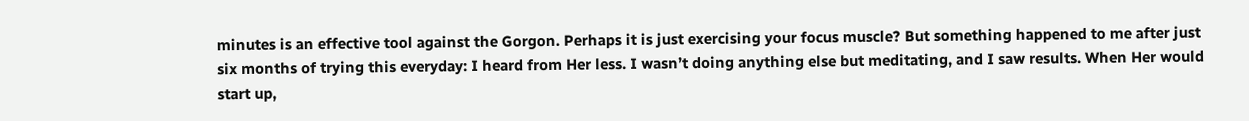minutes is an effective tool against the Gorgon. Perhaps it is just exercising your focus muscle? But something happened to me after just six months of trying this everyday: I heard from Her less. I wasn’t doing anything else but meditating, and I saw results. When Her would start up,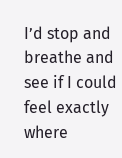I’d stop and breathe and see if I could feel exactly where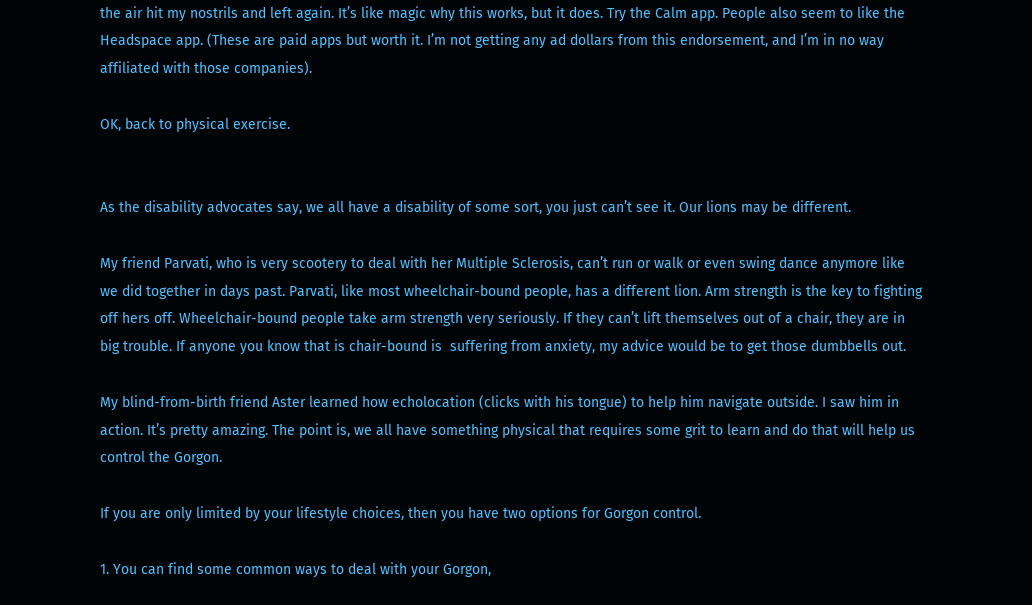the air hit my nostrils and left again. It’s like magic why this works, but it does. Try the Calm app. People also seem to like the Headspace app. (These are paid apps but worth it. I’m not getting any ad dollars from this endorsement, and I’m in no way affiliated with those companies).

OK, back to physical exercise.


As the disability advocates say, we all have a disability of some sort, you just can’t see it. Our lions may be different.

My friend Parvati, who is very scootery to deal with her Multiple Sclerosis, can’t run or walk or even swing dance anymore like we did together in days past. Parvati, like most wheelchair-bound people, has a different lion. Arm strength is the key to fighting off hers off. Wheelchair-bound people take arm strength very seriously. If they can’t lift themselves out of a chair, they are in big trouble. If anyone you know that is chair-bound is  suffering from anxiety, my advice would be to get those dumbbells out.

My blind-from-birth friend Aster learned how echolocation (clicks with his tongue) to help him navigate outside. I saw him in action. It’s pretty amazing. The point is, we all have something physical that requires some grit to learn and do that will help us control the Gorgon.

If you are only limited by your lifestyle choices, then you have two options for Gorgon control.

1. You can find some common ways to deal with your Gorgon,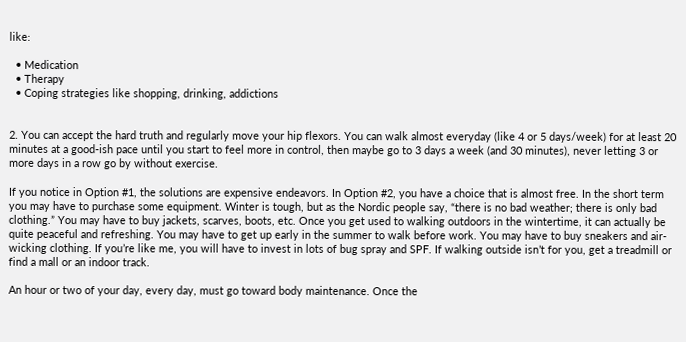like:

  • Medication
  • Therapy
  • Coping strategies like shopping, drinking, addictions


2. You can accept the hard truth and regularly move your hip flexors. You can walk almost everyday (like 4 or 5 days/week) for at least 20 minutes at a good-ish pace until you start to feel more in control, then maybe go to 3 days a week (and 30 minutes), never letting 3 or more days in a row go by without exercise.

If you notice in Option #1, the solutions are expensive endeavors. In Option #2, you have a choice that is almost free. In the short term you may have to purchase some equipment. Winter is tough, but as the Nordic people say, “there is no bad weather; there is only bad clothing.” You may have to buy jackets, scarves, boots, etc. Once you get used to walking outdoors in the wintertime, it can actually be quite peaceful and refreshing. You may have to get up early in the summer to walk before work. You may have to buy sneakers and air-wicking clothing. If you’re like me, you will have to invest in lots of bug spray and SPF. If walking outside isn’t for you, get a treadmill or find a mall or an indoor track.

An hour or two of your day, every day, must go toward body maintenance. Once the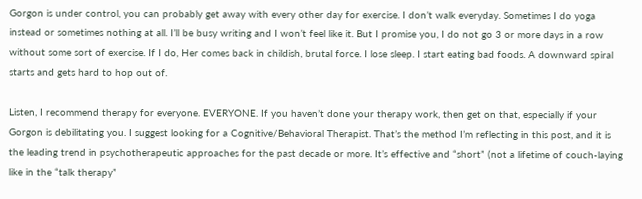Gorgon is under control, you can probably get away with every other day for exercise. I don’t walk everyday. Sometimes I do yoga instead or sometimes nothing at all. I’ll be busy writing and I won’t feel like it. But I promise you, I do not go 3 or more days in a row without some sort of exercise. If I do, Her comes back in childish, brutal force. I lose sleep. I start eating bad foods. A downward spiral starts and gets hard to hop out of.

Listen, I recommend therapy for everyone. EVERYONE. If you haven’t done your therapy work, then get on that, especially if your Gorgon is debilitating you. I suggest looking for a Cognitive/Behavioral Therapist. That’s the method I’m reflecting in this post, and it is the leading trend in psychotherapeutic approaches for the past decade or more. It’s effective and “short” (not a lifetime of couch-laying like in the “talk therapy”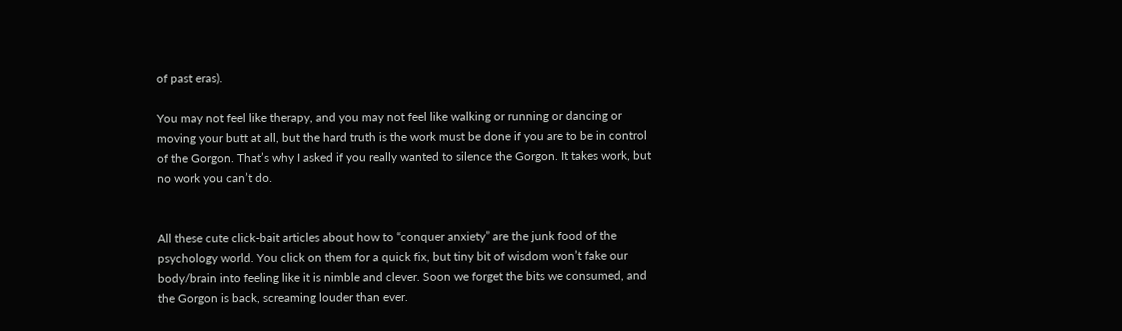of past eras).

You may not feel like therapy, and you may not feel like walking or running or dancing or moving your butt at all, but the hard truth is the work must be done if you are to be in control of the Gorgon. That’s why I asked if you really wanted to silence the Gorgon. It takes work, but no work you can’t do.


All these cute click-bait articles about how to “conquer anxiety” are the junk food of the psychology world. You click on them for a quick fix, but tiny bit of wisdom won’t fake our body/brain into feeling like it is nimble and clever. Soon we forget the bits we consumed, and the Gorgon is back, screaming louder than ever.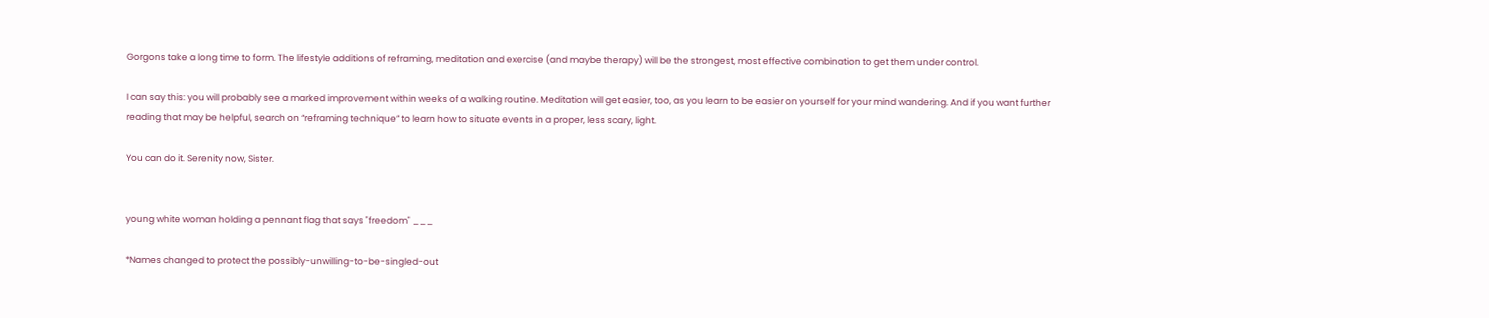Gorgons take a long time to form. The lifestyle additions of reframing, meditation and exercise (and maybe therapy) will be the strongest, most effective combination to get them under control.

I can say this: you will probably see a marked improvement within weeks of a walking routine. Meditation will get easier, too, as you learn to be easier on yourself for your mind wandering. And if you want further reading that may be helpful, search on “reframing technique” to learn how to situate events in a proper, less scary, light.

You can do it. Serenity now, Sister.


young white woman holding a pennant flag that says "freedom" ___

*Names changed to protect the possibly-unwilling-to-be-singled-out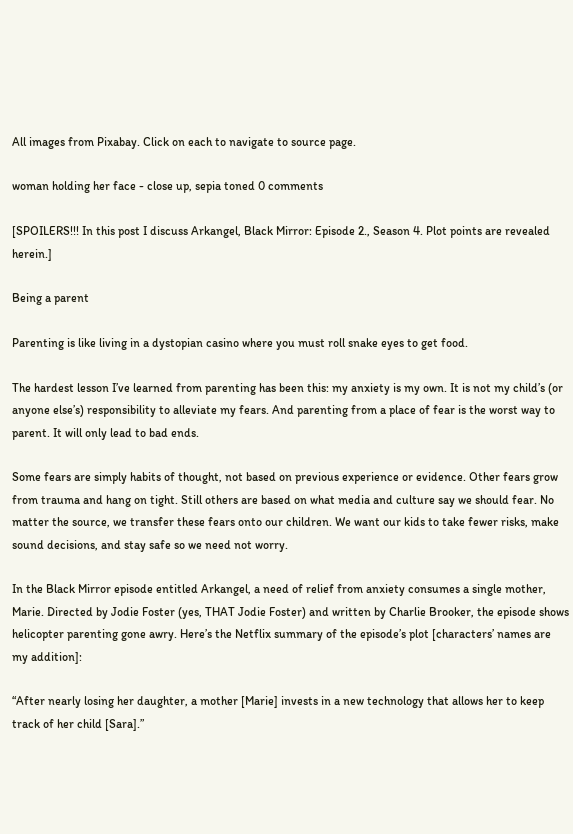All images from Pixabay. Click on each to navigate to source page.

woman holding her face - close up, sepia toned 0 comments

[SPOILERS!!! In this post I discuss Arkangel, Black Mirror: Episode 2., Season 4. Plot points are revealed herein.]

Being a parent

Parenting is like living in a dystopian casino where you must roll snake eyes to get food.

The hardest lesson I’ve learned from parenting has been this: my anxiety is my own. It is not my child’s (or anyone else’s) responsibility to alleviate my fears. And parenting from a place of fear is the worst way to parent. It will only lead to bad ends.

Some fears are simply habits of thought, not based on previous experience or evidence. Other fears grow from trauma and hang on tight. Still others are based on what media and culture say we should fear. No matter the source, we transfer these fears onto our children. We want our kids to take fewer risks, make sound decisions, and stay safe so we need not worry.

In the Black Mirror episode entitled Arkangel, a need of relief from anxiety consumes a single mother, Marie. Directed by Jodie Foster (yes, THAT Jodie Foster) and written by Charlie Brooker, the episode shows helicopter parenting gone awry. Here’s the Netflix summary of the episode’s plot [characters’ names are my addition]:

“After nearly losing her daughter, a mother [Marie] invests in a new technology that allows her to keep track of her child [Sara].”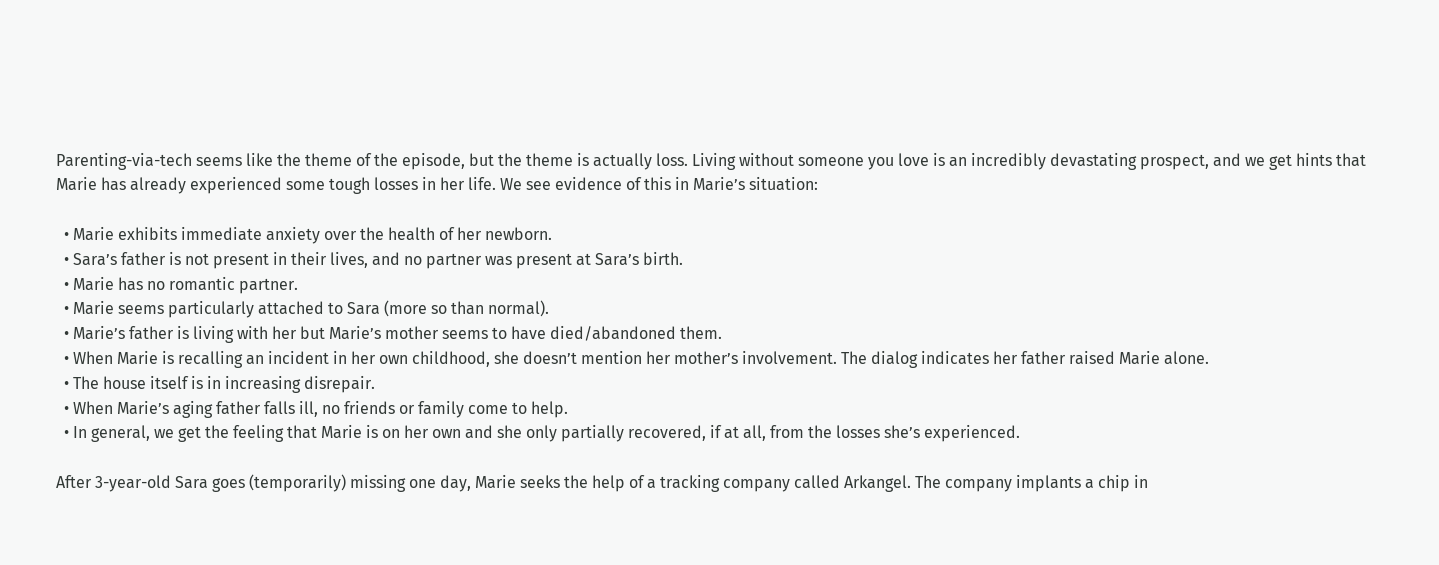Parenting-via-tech seems like the theme of the episode, but the theme is actually loss. Living without someone you love is an incredibly devastating prospect, and we get hints that Marie has already experienced some tough losses in her life. We see evidence of this in Marie’s situation:

  • Marie exhibits immediate anxiety over the health of her newborn.
  • Sara’s father is not present in their lives, and no partner was present at Sara’s birth.
  • Marie has no romantic partner.
  • Marie seems particularly attached to Sara (more so than normal).
  • Marie’s father is living with her but Marie’s mother seems to have died/abandoned them.
  • When Marie is recalling an incident in her own childhood, she doesn’t mention her mother’s involvement. The dialog indicates her father raised Marie alone.
  • The house itself is in increasing disrepair.
  • When Marie’s aging father falls ill, no friends or family come to help.
  • In general, we get the feeling that Marie is on her own and she only partially recovered, if at all, from the losses she’s experienced.

After 3-year-old Sara goes (temporarily) missing one day, Marie seeks the help of a tracking company called Arkangel. The company implants a chip in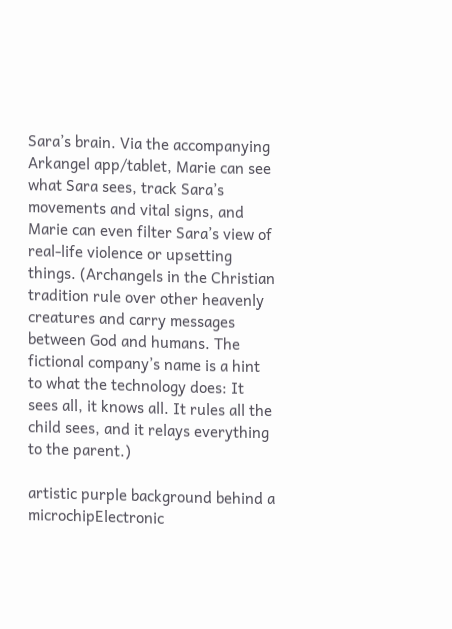Sara’s brain. Via the accompanying Arkangel app/tablet, Marie can see what Sara sees, track Sara’s movements and vital signs, and Marie can even filter Sara’s view of real-life violence or upsetting things. (Archangels in the Christian tradition rule over other heavenly creatures and carry messages between God and humans. The fictional company’s name is a hint to what the technology does: It sees all, it knows all. It rules all the child sees, and it relays everything to the parent.)

artistic purple background behind a microchipElectronic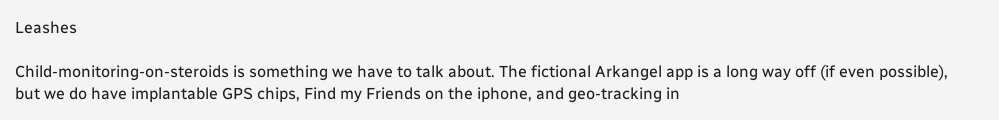Leashes

Child-monitoring-on-steroids is something we have to talk about. The fictional Arkangel app is a long way off (if even possible), but we do have implantable GPS chips, Find my Friends on the iphone, and geo-tracking in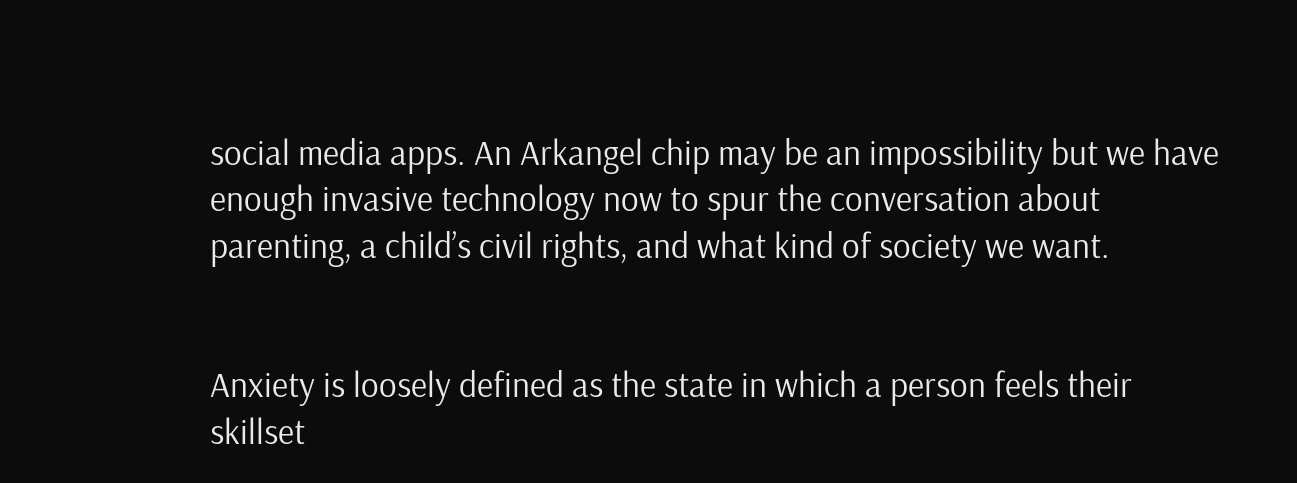social media apps. An Arkangel chip may be an impossibility but we have enough invasive technology now to spur the conversation about parenting, a child’s civil rights, and what kind of society we want.


Anxiety is loosely defined as the state in which a person feels their skillset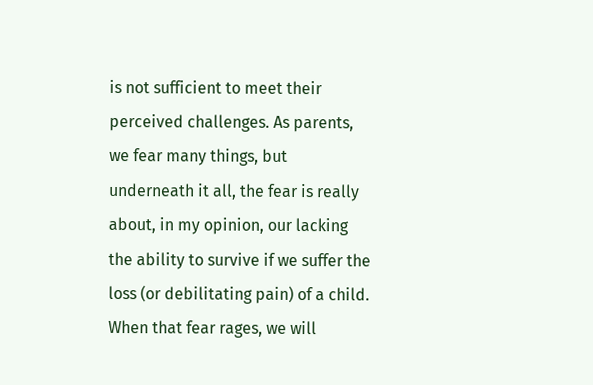is not sufficient to meet their perceived challenges. As parents, we fear many things, but underneath it all, the fear is really about, in my opinion, our lacking the ability to survive if we suffer the loss (or debilitating pain) of a child. When that fear rages, we will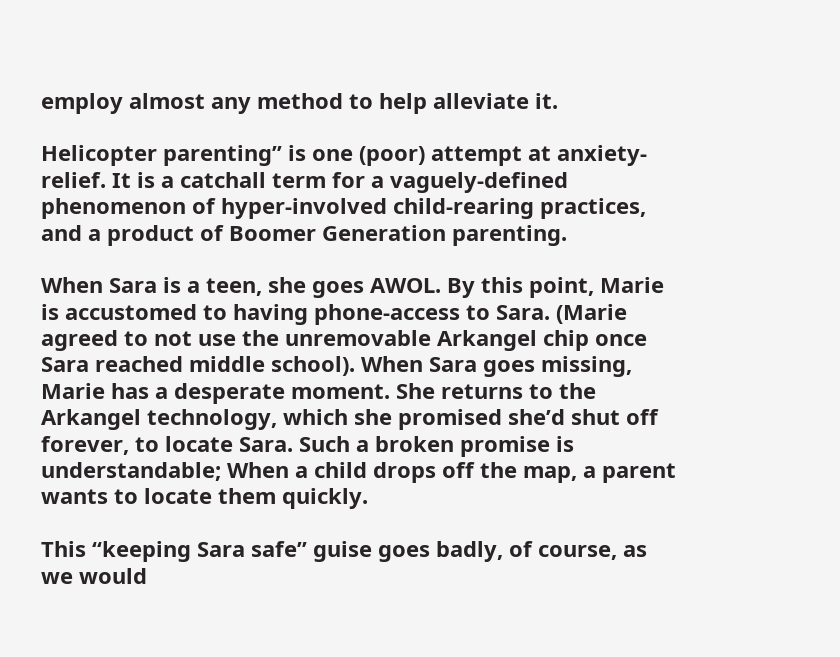employ almost any method to help alleviate it.

Helicopter parenting” is one (poor) attempt at anxiety-relief. It is a catchall term for a vaguely-defined phenomenon of hyper-involved child-rearing practices, and a product of Boomer Generation parenting.

When Sara is a teen, she goes AWOL. By this point, Marie is accustomed to having phone-access to Sara. (Marie agreed to not use the unremovable Arkangel chip once Sara reached middle school). When Sara goes missing, Marie has a desperate moment. She returns to the Arkangel technology, which she promised she’d shut off forever, to locate Sara. Such a broken promise is understandable; When a child drops off the map, a parent wants to locate them quickly.

This “keeping Sara safe” guise goes badly, of course, as we would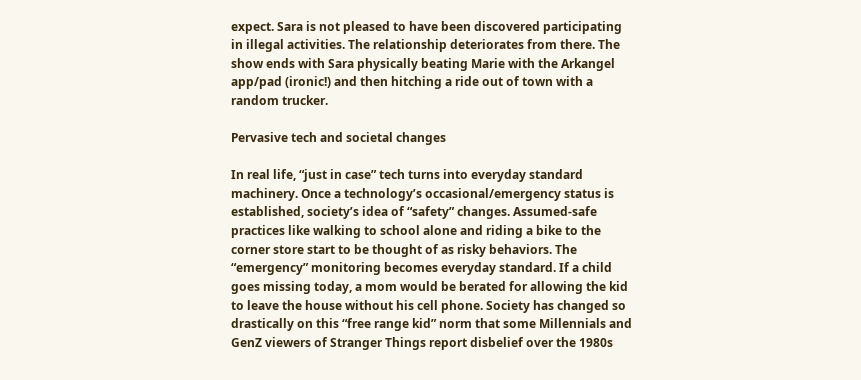expect. Sara is not pleased to have been discovered participating in illegal activities. The relationship deteriorates from there. The show ends with Sara physically beating Marie with the Arkangel app/pad (ironic!) and then hitching a ride out of town with a random trucker.

Pervasive tech and societal changes

In real life, “just in case” tech turns into everyday standard machinery. Once a technology’s occasional/emergency status is established, society’s idea of “safety” changes. Assumed-safe practices like walking to school alone and riding a bike to the corner store start to be thought of as risky behaviors. The “emergency” monitoring becomes everyday standard. If a child goes missing today, a mom would be berated for allowing the kid to leave the house without his cell phone. Society has changed so drastically on this “free range kid” norm that some Millennials and GenZ viewers of Stranger Things report disbelief over the 1980s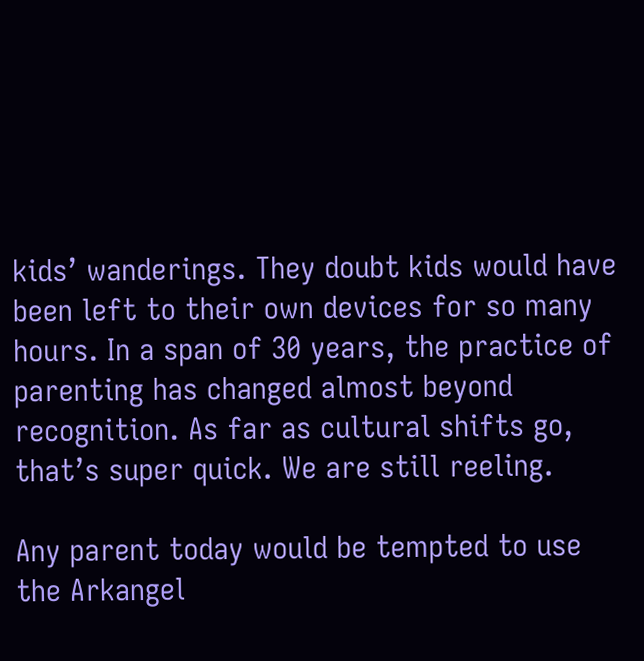kids’ wanderings. They doubt kids would have been left to their own devices for so many hours. In a span of 30 years, the practice of parenting has changed almost beyond recognition. As far as cultural shifts go, that’s super quick. We are still reeling.

Any parent today would be tempted to use the Arkangel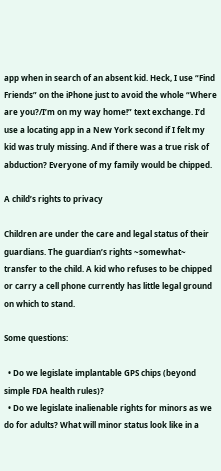app when in search of an absent kid. Heck, I use “Find Friends” on the iPhone just to avoid the whole “Where are you?/I’m on my way home!” text exchange. I’d use a locating app in a New York second if I felt my kid was truly missing. And if there was a true risk of abduction? Everyone of my family would be chipped.

A child’s rights to privacy

Children are under the care and legal status of their guardians. The guardian’s rights ~somewhat~ transfer to the child. A kid who refuses to be chipped or carry a cell phone currently has little legal ground on which to stand.

Some questions:

  • Do we legislate implantable GPS chips (beyond simple FDA health rules)?
  • Do we legislate inalienable rights for minors as we do for adults? What will minor status look like in a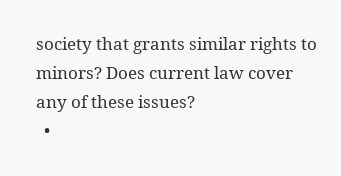society that grants similar rights to minors? Does current law cover any of these issues?
  •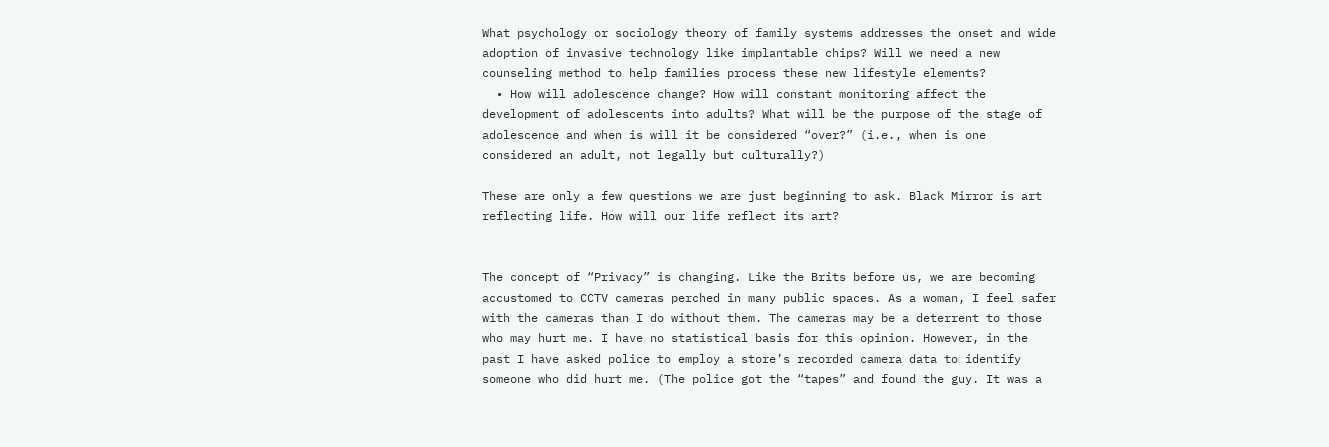What psychology or sociology theory of family systems addresses the onset and wide adoption of invasive technology like implantable chips? Will we need a new counseling method to help families process these new lifestyle elements?
  • How will adolescence change? How will constant monitoring affect the development of adolescents into adults? What will be the purpose of the stage of adolescence and when is will it be considered “over?” (i.e., when is one considered an adult, not legally but culturally?)

These are only a few questions we are just beginning to ask. Black Mirror is art reflecting life. How will our life reflect its art?


The concept of “Privacy” is changing. Like the Brits before us, we are becoming accustomed to CCTV cameras perched in many public spaces. As a woman, I feel safer with the cameras than I do without them. The cameras may be a deterrent to those who may hurt me. I have no statistical basis for this opinion. However, in the past I have asked police to employ a store’s recorded camera data to identify someone who did hurt me. (The police got the “tapes” and found the guy. It was a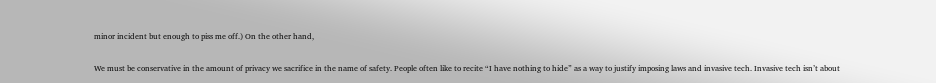minor incident but enough to piss me off.) On the other hand,

We must be conservative in the amount of privacy we sacrifice in the name of safety. People often like to recite “I have nothing to hide” as a way to justify imposing laws and invasive tech. Invasive tech isn’t about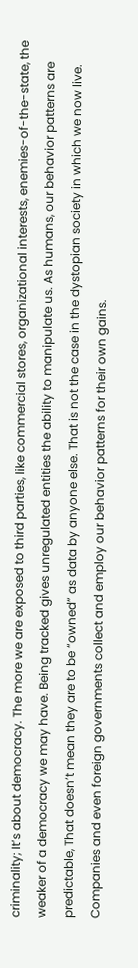criminality; It’s about democracy. The more we are exposed to third parties, like commercial stores, organizational interests, enemies-of-the-state, the weaker of a democracy we may have. Being tracked gives unregulated entities the ability to manipulate us. As humans, our behavior patterns are predictable, That doesn’t mean they are to be “owned” as data by anyone else. That is not the case in the dystopian society in which we now live. Companies and even foreign governments collect and employ our behavior patterns for their own gains.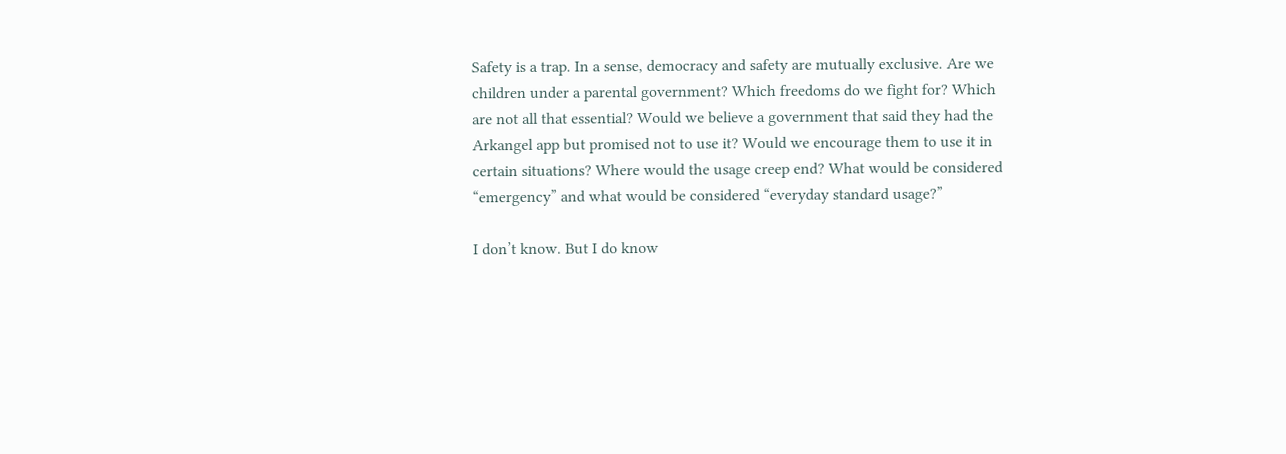Safety is a trap. In a sense, democracy and safety are mutually exclusive. Are we children under a parental government? Which freedoms do we fight for? Which are not all that essential? Would we believe a government that said they had the Arkangel app but promised not to use it? Would we encourage them to use it in certain situations? Where would the usage creep end? What would be considered “emergency” and what would be considered “everyday standard usage?”

I don’t know. But I do know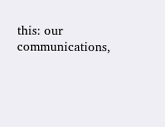this: our communications,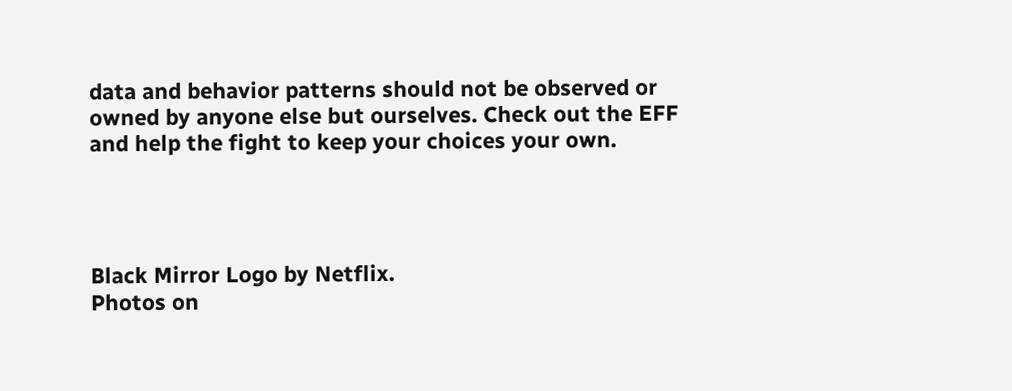data and behavior patterns should not be observed or owned by anyone else but ourselves. Check out the EFF and help the fight to keep your choices your own.




Black Mirror Logo by Netflix.
Photos on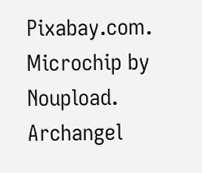Pixabay.com. Microchip by Noupload. Archangel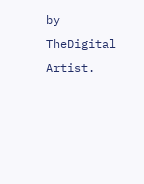by TheDigital Artist.